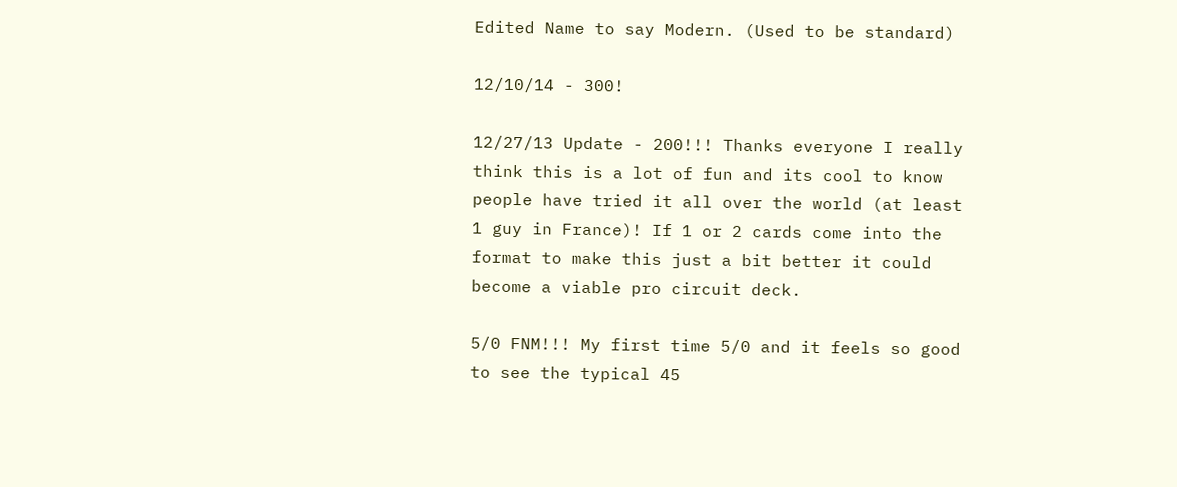Edited Name to say Modern. (Used to be standard)

12/10/14 - 300!

12/27/13 Update - 200!!! Thanks everyone I really think this is a lot of fun and its cool to know people have tried it all over the world (at least 1 guy in France)! If 1 or 2 cards come into the format to make this just a bit better it could become a viable pro circuit deck.

5/0 FNM!!! My first time 5/0 and it feels so good to see the typical 45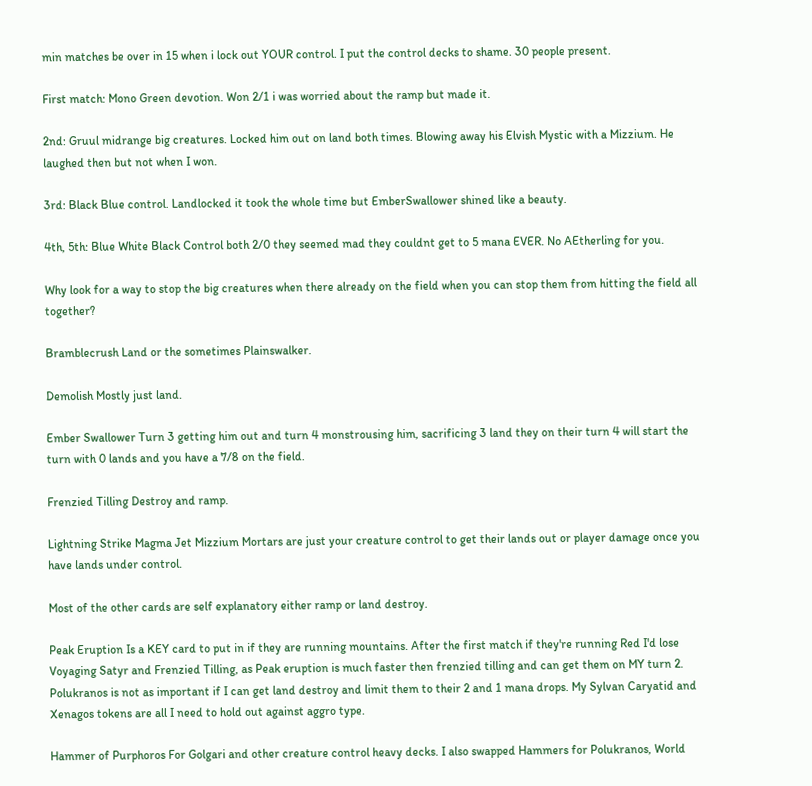min matches be over in 15 when i lock out YOUR control. I put the control decks to shame. 30 people present.

First match: Mono Green devotion. Won 2/1 i was worried about the ramp but made it.

2nd: Gruul midrange big creatures. Locked him out on land both times. Blowing away his Elvish Mystic with a Mizzium. He laughed then but not when I won.

3rd: Black Blue control. Landlocked it took the whole time but EmberSwallower shined like a beauty.

4th, 5th: Blue White Black Control both 2/0 they seemed mad they couldnt get to 5 mana EVER. No AEtherling for you.

Why look for a way to stop the big creatures when there already on the field when you can stop them from hitting the field all together?

Bramblecrush Land or the sometimes Plainswalker.

Demolish Mostly just land.

Ember Swallower Turn 3 getting him out and turn 4 monstrousing him, sacrificing 3 land they on their turn 4 will start the turn with 0 lands and you have a 7/8 on the field.

Frenzied Tilling Destroy and ramp.

Lightning Strike Magma Jet Mizzium Mortars are just your creature control to get their lands out or player damage once you have lands under control.

Most of the other cards are self explanatory either ramp or land destroy.

Peak Eruption Is a KEY card to put in if they are running mountains. After the first match if they're running Red I'd lose Voyaging Satyr and Frenzied Tilling, as Peak eruption is much faster then frenzied tilling and can get them on MY turn 2. Polukranos is not as important if I can get land destroy and limit them to their 2 and 1 mana drops. My Sylvan Caryatid and Xenagos tokens are all I need to hold out against aggro type.

Hammer of Purphoros For Golgari and other creature control heavy decks. I also swapped Hammers for Polukranos, World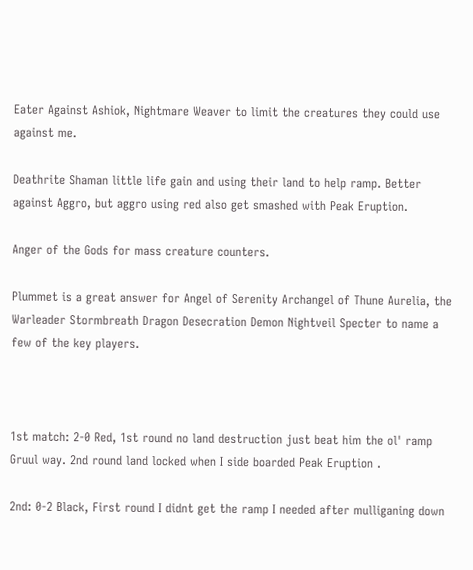Eater Against Ashiok, Nightmare Weaver to limit the creatures they could use against me.

Deathrite Shaman little life gain and using their land to help ramp. Better against Aggro, but aggro using red also get smashed with Peak Eruption.

Anger of the Gods for mass creature counters.

Plummet is a great answer for Angel of Serenity Archangel of Thune Aurelia, the Warleader Stormbreath Dragon Desecration Demon Nightveil Specter to name a few of the key players.



1st match: 2-0 Red, 1st round no land destruction just beat him the ol' ramp Gruul way. 2nd round land locked when I side boarded Peak Eruption .

2nd: 0-2 Black, First round I didnt get the ramp I needed after mulliganing down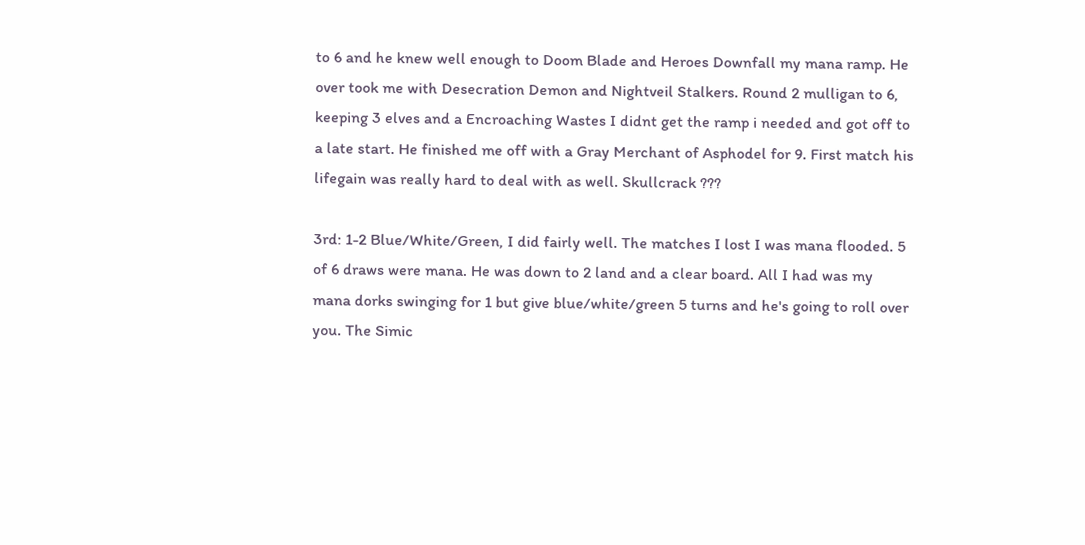to 6 and he knew well enough to Doom Blade and Heroes Downfall my mana ramp. He over took me with Desecration Demon and Nightveil Stalkers. Round 2 mulligan to 6, keeping 3 elves and a Encroaching Wastes I didnt get the ramp i needed and got off to a late start. He finished me off with a Gray Merchant of Asphodel for 9. First match his lifegain was really hard to deal with as well. Skullcrack ???

3rd: 1-2 Blue/White/Green, I did fairly well. The matches I lost I was mana flooded. 5 of 6 draws were mana. He was down to 2 land and a clear board. All I had was my mana dorks swinging for 1 but give blue/white/green 5 turns and he's going to roll over you. The Simic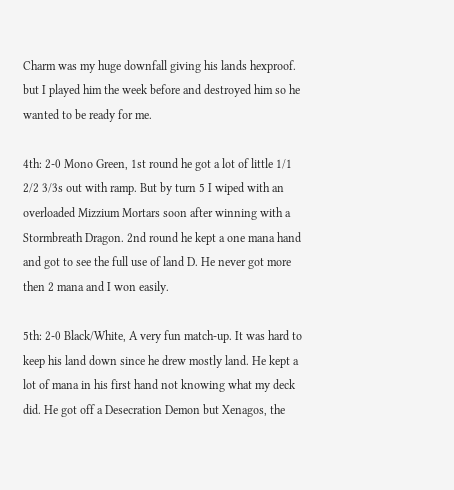Charm was my huge downfall giving his lands hexproof. but I played him the week before and destroyed him so he wanted to be ready for me.

4th: 2-0 Mono Green, 1st round he got a lot of little 1/1 2/2 3/3s out with ramp. But by turn 5 I wiped with an overloaded Mizzium Mortars soon after winning with a Stormbreath Dragon. 2nd round he kept a one mana hand and got to see the full use of land D. He never got more then 2 mana and I won easily.

5th: 2-0 Black/White, A very fun match-up. It was hard to keep his land down since he drew mostly land. He kept a lot of mana in his first hand not knowing what my deck did. He got off a Desecration Demon but Xenagos, the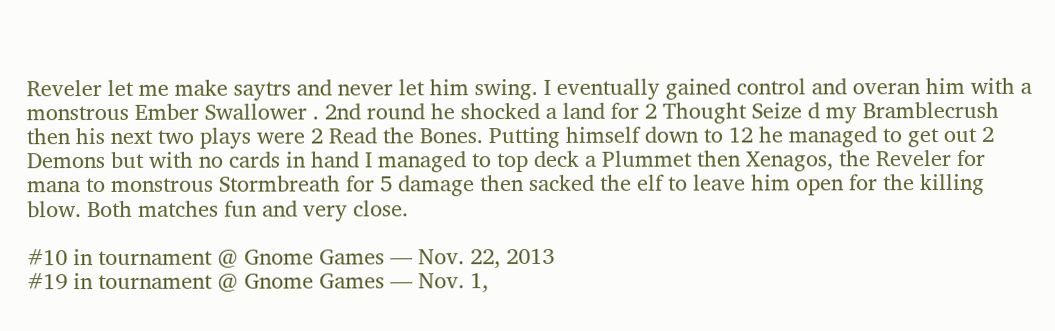Reveler let me make saytrs and never let him swing. I eventually gained control and overan him with a monstrous Ember Swallower . 2nd round he shocked a land for 2 Thought Seize d my Bramblecrush then his next two plays were 2 Read the Bones. Putting himself down to 12 he managed to get out 2 Demons but with no cards in hand I managed to top deck a Plummet then Xenagos, the Reveler for mana to monstrous Stormbreath for 5 damage then sacked the elf to leave him open for the killing blow. Both matches fun and very close.

#10 in tournament @ Gnome Games — Nov. 22, 2013
#19 in tournament @ Gnome Games — Nov. 1,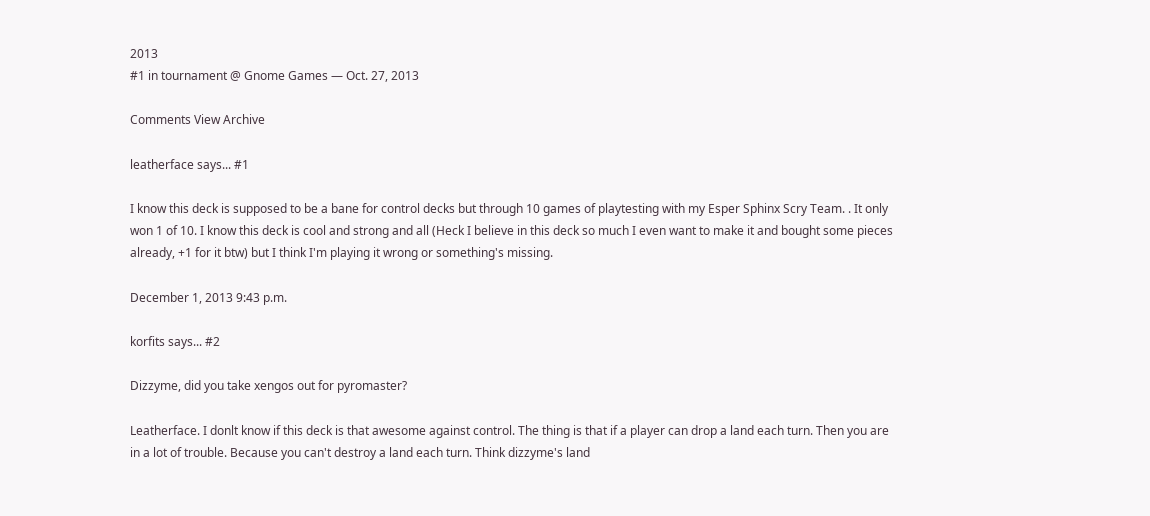2013
#1 in tournament @ Gnome Games — Oct. 27, 2013

Comments View Archive

leatherface says... #1

I know this deck is supposed to be a bane for control decks but through 10 games of playtesting with my Esper Sphinx Scry Team. . It only won 1 of 10. I know this deck is cool and strong and all (Heck I believe in this deck so much I even want to make it and bought some pieces already, +1 for it btw) but I think I'm playing it wrong or something's missing.

December 1, 2013 9:43 p.m.

korfits says... #2

Dizzyme, did you take xengos out for pyromaster?

Leatherface. I donlt know if this deck is that awesome against control. The thing is that if a player can drop a land each turn. Then you are in a lot of trouble. Because you can't destroy a land each turn. Think dizzyme's land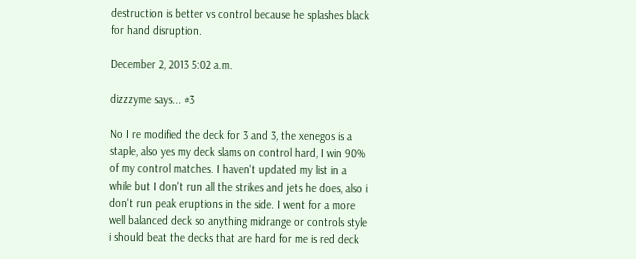destruction is better vs control because he splashes black for hand disruption.

December 2, 2013 5:02 a.m.

dizzzyme says... #3

No I re modified the deck for 3 and 3, the xenegos is a staple, also yes my deck slams on control hard, I win 90% of my control matches. I haven't updated my list in a while but I don't run all the strikes and jets he does, also i don't run peak eruptions in the side. I went for a more well balanced deck so anything midrange or controls style i should beat the decks that are hard for me is red deck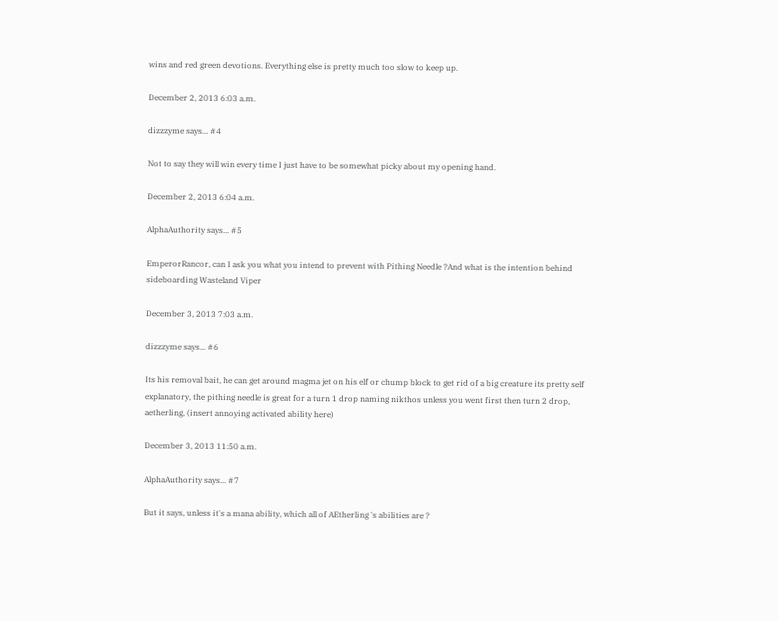wins and red green devotions. Everything else is pretty much too slow to keep up.

December 2, 2013 6:03 a.m.

dizzzyme says... #4

Not to say they will win every time I just have to be somewhat picky about my opening hand.

December 2, 2013 6:04 a.m.

AlphaAuthority says... #5

EmperorRancor, can I ask you what you intend to prevent with Pithing Needle ?And what is the intention behind sideboarding Wasteland Viper

December 3, 2013 7:03 a.m.

dizzzyme says... #6

Its his removal bait, he can get around magma jet on his elf or chump block to get rid of a big creature its pretty self explanatory, the pithing needle is great for a turn 1 drop naming nikthos unless you went first then turn 2 drop, aetherling, (insert annoying activated ability here)

December 3, 2013 11:50 a.m.

AlphaAuthority says... #7

But it says, unless it's a mana ability, which all of AEtherling 's abilities are ?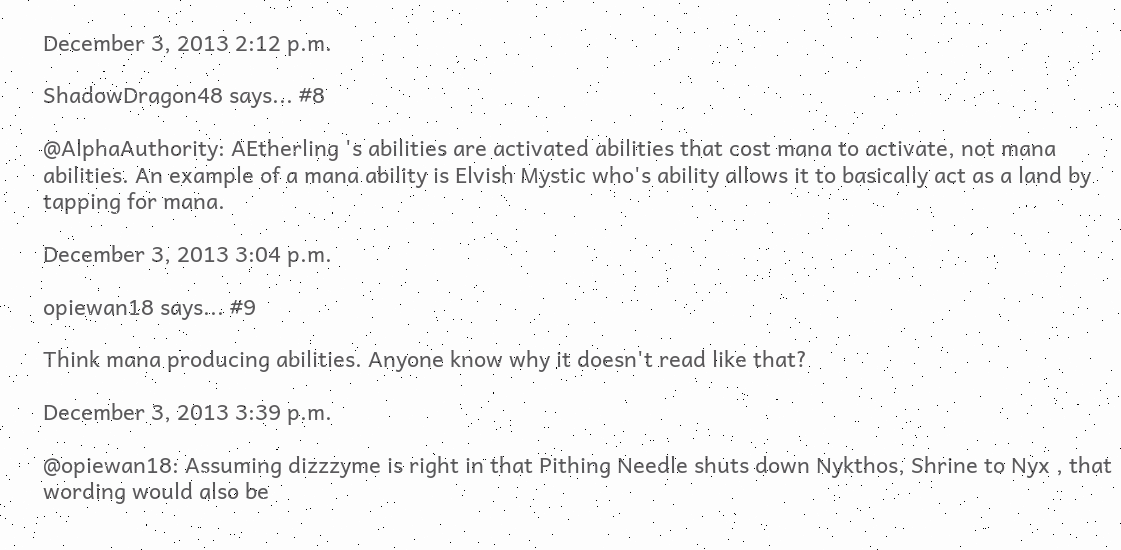December 3, 2013 2:12 p.m.

ShadowDragon48 says... #8

@AlphaAuthority: AEtherling 's abilities are activated abilities that cost mana to activate, not mana abilities. An example of a mana ability is Elvish Mystic who's ability allows it to basically act as a land by tapping for mana.

December 3, 2013 3:04 p.m.

opiewan18 says... #9

Think mana producing abilities. Anyone know why it doesn't read like that?

December 3, 2013 3:39 p.m.

@opiewan18: Assuming dizzzyme is right in that Pithing Needle shuts down Nykthos, Shrine to Nyx , that wording would also be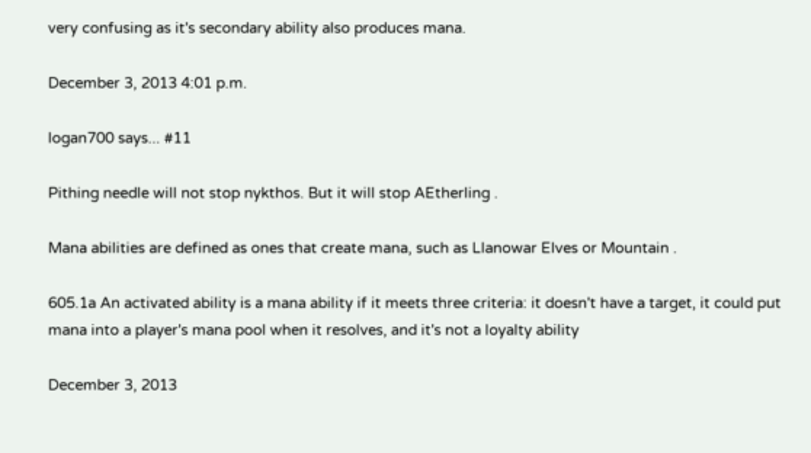very confusing as it's secondary ability also produces mana.

December 3, 2013 4:01 p.m.

logan700 says... #11

Pithing needle will not stop nykthos. But it will stop AEtherling .

Mana abilities are defined as ones that create mana, such as Llanowar Elves or Mountain .

605.1a An activated ability is a mana ability if it meets three criteria: it doesn't have a target, it could put mana into a player's mana pool when it resolves, and it's not a loyalty ability

December 3, 2013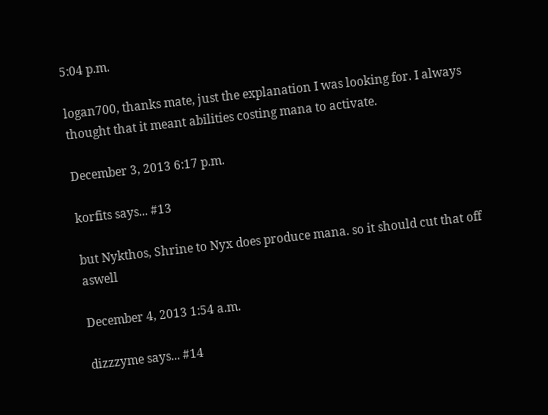5:04 p.m.

logan700, thanks mate, just the explanation I was looking for. I always thought that it meant abilities costing mana to activate.

December 3, 2013 6:17 p.m.

korfits says... #13

but Nykthos, Shrine to Nyx does produce mana. so it should cut that off aswell

December 4, 2013 1:54 a.m.

dizzzyme says... #14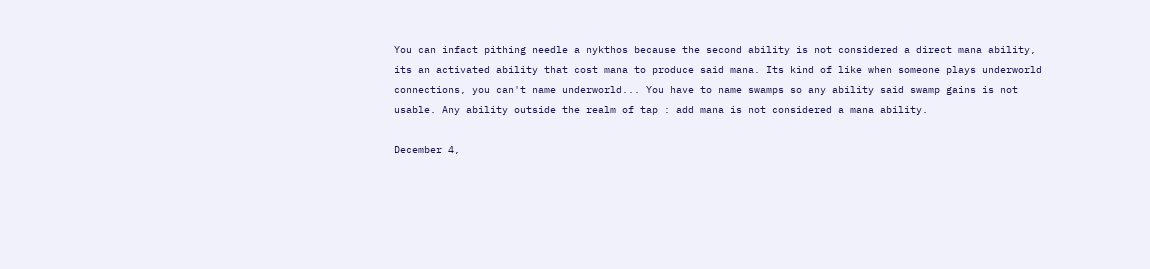You can infact pithing needle a nykthos because the second ability is not considered a direct mana ability, its an activated ability that cost mana to produce said mana. Its kind of like when someone plays underworld connections, you can't name underworld... You have to name swamps so any ability said swamp gains is not usable. Any ability outside the realm of tap : add mana is not considered a mana ability.

December 4,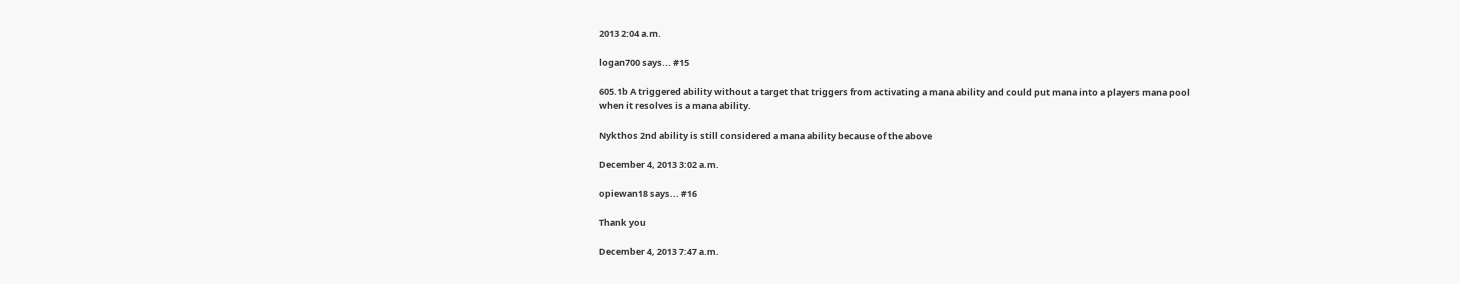2013 2:04 a.m.

logan700 says... #15

605.1b A triggered ability without a target that triggers from activating a mana ability and could put mana into a players mana pool when it resolves is a mana ability.

Nykthos 2nd ability is still considered a mana ability because of the above

December 4, 2013 3:02 a.m.

opiewan18 says... #16

Thank you

December 4, 2013 7:47 a.m.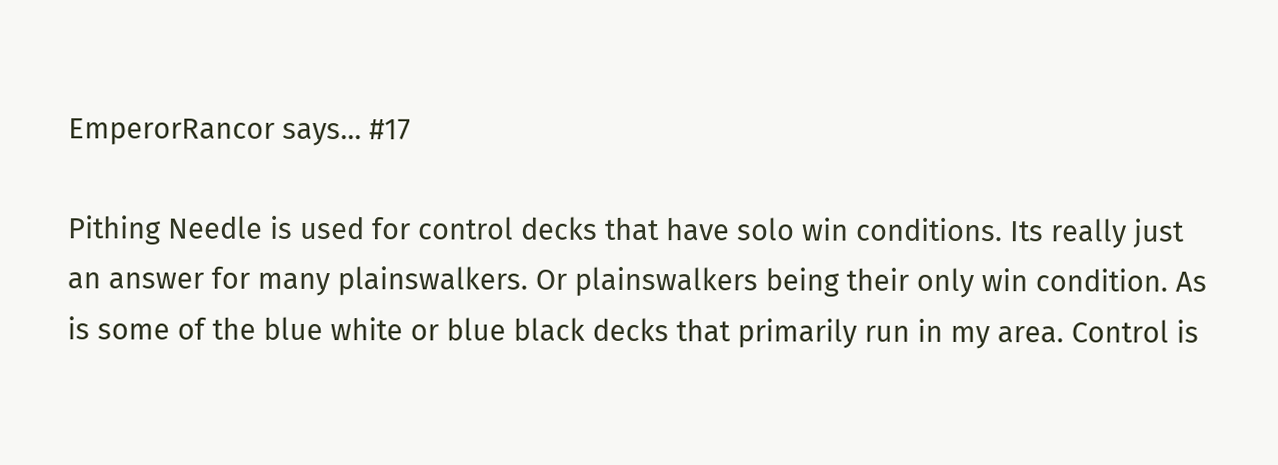EmperorRancor says... #17

Pithing Needle is used for control decks that have solo win conditions. Its really just an answer for many plainswalkers. Or plainswalkers being their only win condition. As is some of the blue white or blue black decks that primarily run in my area. Control is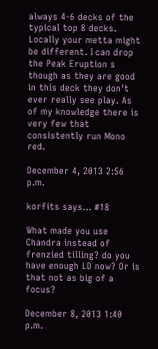always 4-6 decks of the typical top 8 decks. Locally your metta might be different. I can drop the Peak Eruption s though as they are good in this deck they don't ever really see play. As of my knowledge there is very few that consistently run Mono red.

December 4, 2013 2:56 p.m.

korfits says... #18

What made you use Chandra instead of frenzied tilling? do you have enough LD now? Or is that not as big of a focus?

December 8, 2013 1:40 p.m.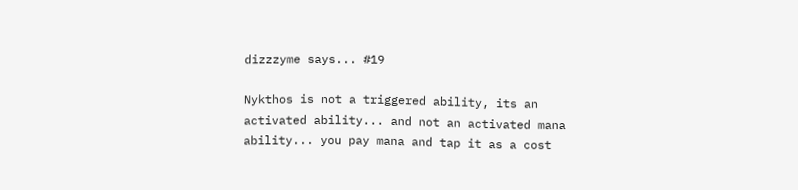dizzzyme says... #19

Nykthos is not a triggered ability, its an activated ability... and not an activated mana ability... you pay mana and tap it as a cost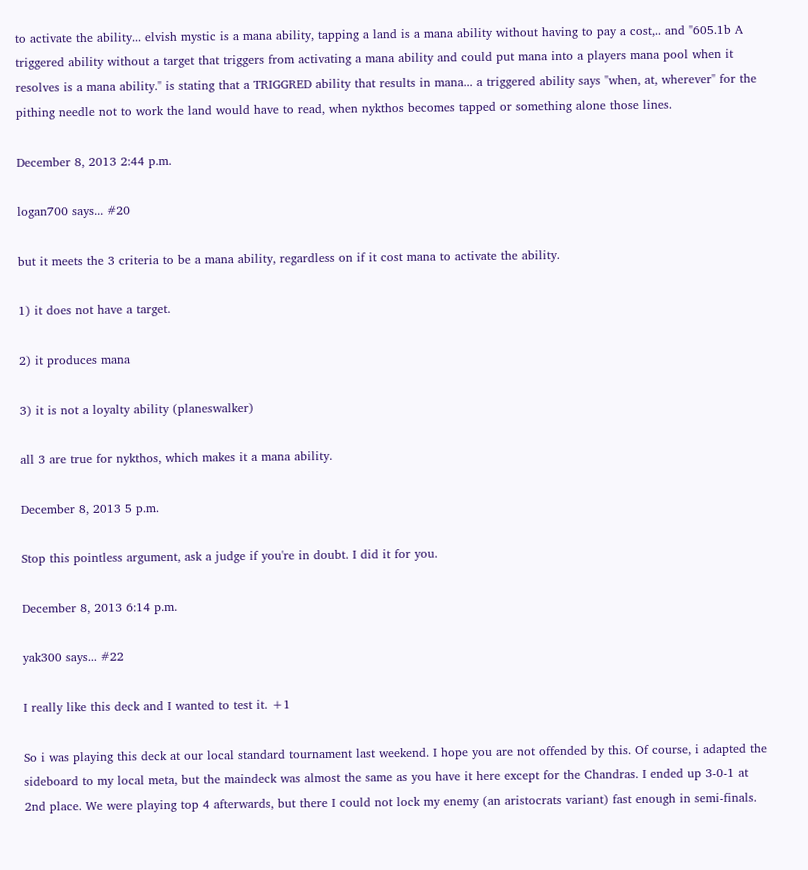to activate the ability... elvish mystic is a mana ability, tapping a land is a mana ability without having to pay a cost,.. and "605.1b A triggered ability without a target that triggers from activating a mana ability and could put mana into a players mana pool when it resolves is a mana ability." is stating that a TRIGGRED ability that results in mana... a triggered ability says "when, at, wherever" for the pithing needle not to work the land would have to read, when nykthos becomes tapped or something alone those lines.

December 8, 2013 2:44 p.m.

logan700 says... #20

but it meets the 3 criteria to be a mana ability, regardless on if it cost mana to activate the ability.

1) it does not have a target.

2) it produces mana

3) it is not a loyalty ability (planeswalker)

all 3 are true for nykthos, which makes it a mana ability.

December 8, 2013 5 p.m.

Stop this pointless argument, ask a judge if you're in doubt. I did it for you.

December 8, 2013 6:14 p.m.

yak300 says... #22

I really like this deck and I wanted to test it. +1

So i was playing this deck at our local standard tournament last weekend. I hope you are not offended by this. Of course, i adapted the sideboard to my local meta, but the maindeck was almost the same as you have it here except for the Chandras. I ended up 3-0-1 at 2nd place. We were playing top 4 afterwards, but there I could not lock my enemy (an aristocrats variant) fast enough in semi-finals.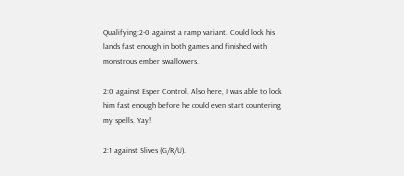Qualifying:2-0 against a ramp variant. Could lock his lands fast enough in both games and finished with monstrous ember swallowers.

2:0 against Esper Control. Also here, I was able to lock him fast enough before he could even start countering my spells. Yay!

2:1 against Slives (G/R/U).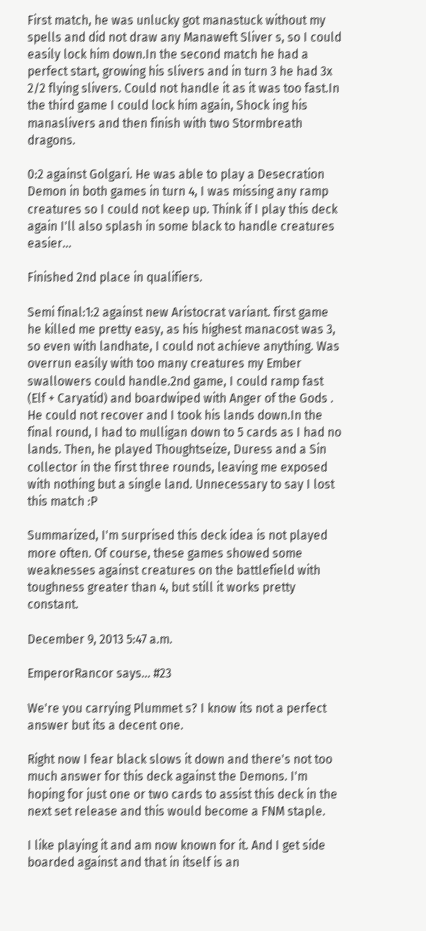First match, he was unlucky got manastuck without my spells and did not draw any Manaweft Sliver s, so I could easily lock him down.In the second match he had a perfect start, growing his slivers and in turn 3 he had 3x 2/2 flying slivers. Could not handle it as it was too fast.In the third game I could lock him again, Shock ing his manaslivers and then finish with two Stormbreath dragons.

0:2 against Golgari. He was able to play a Desecration Demon in both games in turn 4, I was missing any ramp creatures so I could not keep up. Think if I play this deck again I'll also splash in some black to handle creatures easier...

Finished 2nd place in qualifiers.

Semi final:1:2 against new Aristocrat variant. first game he killed me pretty easy, as his highest manacost was 3, so even with landhate, I could not achieve anything. Was overrun easily with too many creatures my Ember swallowers could handle.2nd game, I could ramp fast (Elf + Caryatid) and boardwiped with Anger of the Gods . He could not recover and I took his lands down.In the final round, I had to mulligan down to 5 cards as I had no lands. Then, he played Thoughtseize, Duress and a Sin collector in the first three rounds, leaving me exposed with nothing but a single land. Unnecessary to say I lost this match :P

Summarized, I'm surprised this deck idea is not played more often. Of course, these games showed some weaknesses against creatures on the battlefield with toughness greater than 4, but still it works pretty constant.

December 9, 2013 5:47 a.m.

EmperorRancor says... #23

We're you carrying Plummet s? I know its not a perfect answer but its a decent one.

Right now I fear black slows it down and there's not too much answer for this deck against the Demons. I'm hoping for just one or two cards to assist this deck in the next set release and this would become a FNM staple.

I like playing it and am now known for it. And I get side boarded against and that in itself is an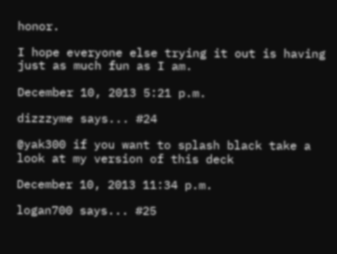honor.

I hope everyone else trying it out is having just as much fun as I am.

December 10, 2013 5:21 p.m.

dizzzyme says... #24

@yak300 if you want to splash black take a look at my version of this deck

December 10, 2013 11:34 p.m.

logan700 says... #25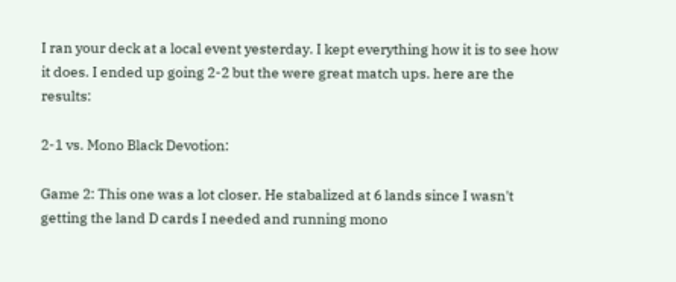I ran your deck at a local event yesterday. I kept everything how it is to see how it does. I ended up going 2-2 but the were great match ups. here are the results:

2-1 vs. Mono Black Devotion:

Game 2: This one was a lot closer. He stabalized at 6 lands since I wasn't getting the land D cards I needed and running mono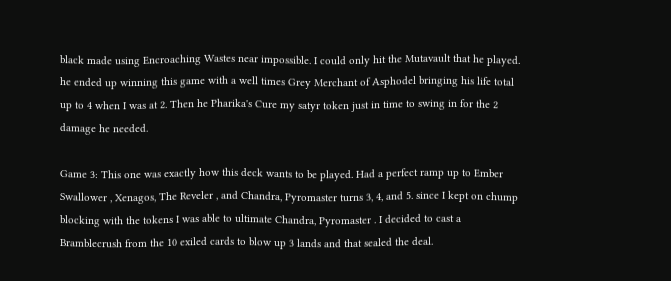black made using Encroaching Wastes near impossible. I could only hit the Mutavault that he played. he ended up winning this game with a well times Grey Merchant of Asphodel bringing his life total up to 4 when I was at 2. Then he Pharika's Cure my satyr token just in time to swing in for the 2 damage he needed.

Game 3: This one was exactly how this deck wants to be played. Had a perfect ramp up to Ember Swallower , Xenagos, The Reveler , and Chandra, Pyromaster turns 3, 4, and 5. since I kept on chump blocking with the tokens I was able to ultimate Chandra, Pyromaster . I decided to cast a Bramblecrush from the 10 exiled cards to blow up 3 lands and that sealed the deal.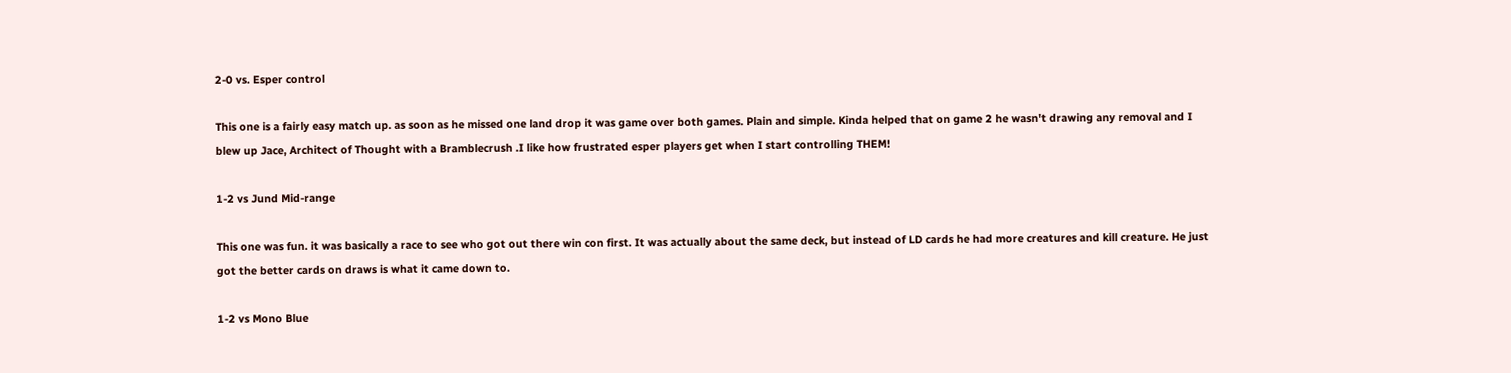2-0 vs. Esper control

This one is a fairly easy match up. as soon as he missed one land drop it was game over both games. Plain and simple. Kinda helped that on game 2 he wasn't drawing any removal and I blew up Jace, Architect of Thought with a Bramblecrush .I like how frustrated esper players get when I start controlling THEM!

1-2 vs Jund Mid-range

This one was fun. it was basically a race to see who got out there win con first. It was actually about the same deck, but instead of LD cards he had more creatures and kill creature. He just got the better cards on draws is what it came down to.

1-2 vs Mono Blue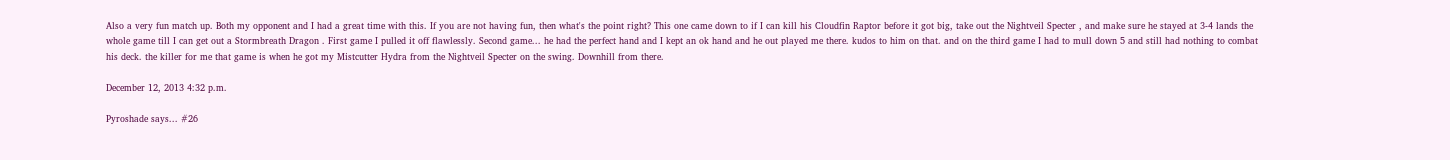Also a very fun match up. Both my opponent and I had a great time with this. If you are not having fun, then what's the point right? This one came down to if I can kill his Cloudfin Raptor before it got big, take out the Nightveil Specter , and make sure he stayed at 3-4 lands the whole game till I can get out a Stormbreath Dragon . First game I pulled it off flawlessly. Second game... he had the perfect hand and I kept an ok hand and he out played me there. kudos to him on that. and on the third game I had to mull down 5 and still had nothing to combat his deck. the killer for me that game is when he got my Mistcutter Hydra from the Nightveil Specter on the swing. Downhill from there.

December 12, 2013 4:32 p.m.

Pyroshade says... #26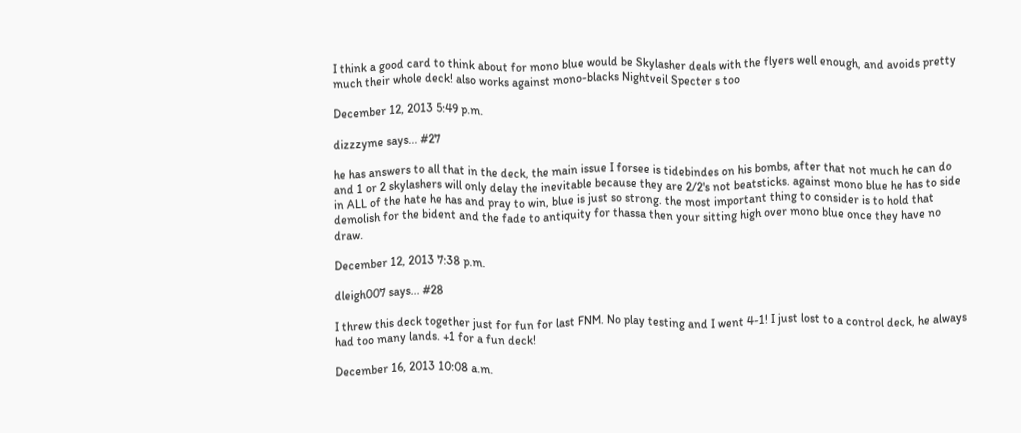I think a good card to think about for mono blue would be Skylasher deals with the flyers well enough, and avoids pretty much their whole deck! also works against mono-blacks Nightveil Specter s too

December 12, 2013 5:49 p.m.

dizzzyme says... #27

he has answers to all that in the deck, the main issue I forsee is tidebindes on his bombs, after that not much he can do and 1 or 2 skylashers will only delay the inevitable because they are 2/2's not beatsticks. against mono blue he has to side in ALL of the hate he has and pray to win, blue is just so strong. the most important thing to consider is to hold that demolish for the bident and the fade to antiquity for thassa then your sitting high over mono blue once they have no draw.

December 12, 2013 7:38 p.m.

dleigh007 says... #28

I threw this deck together just for fun for last FNM. No play testing and I went 4-1! I just lost to a control deck, he always had too many lands. +1 for a fun deck!

December 16, 2013 10:08 a.m.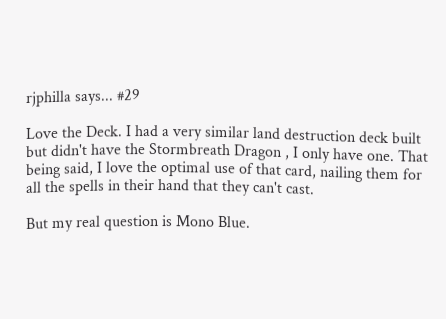rjphilla says... #29

Love the Deck. I had a very similar land destruction deck built but didn't have the Stormbreath Dragon , I only have one. That being said, I love the optimal use of that card, nailing them for all the spells in their hand that they can't cast.

But my real question is Mono Blue.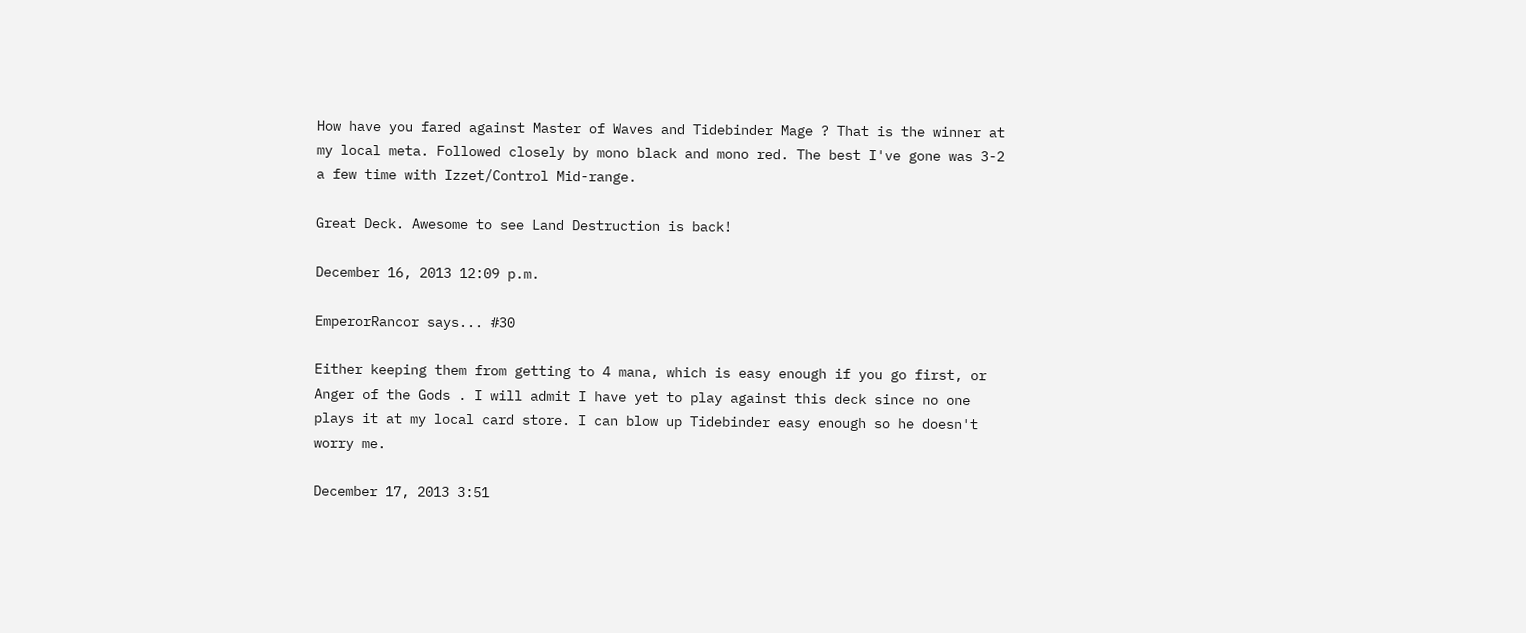How have you fared against Master of Waves and Tidebinder Mage ? That is the winner at my local meta. Followed closely by mono black and mono red. The best I've gone was 3-2 a few time with Izzet/Control Mid-range.

Great Deck. Awesome to see Land Destruction is back!

December 16, 2013 12:09 p.m.

EmperorRancor says... #30

Either keeping them from getting to 4 mana, which is easy enough if you go first, or Anger of the Gods . I will admit I have yet to play against this deck since no one plays it at my local card store. I can blow up Tidebinder easy enough so he doesn't worry me.

December 17, 2013 3:51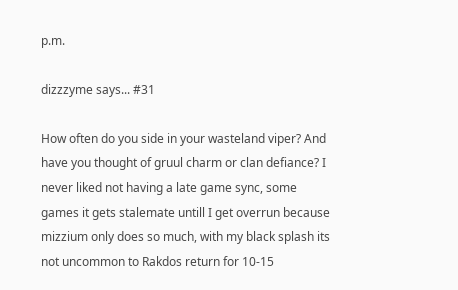p.m.

dizzzyme says... #31

How often do you side in your wasteland viper? And have you thought of gruul charm or clan defiance? I never liked not having a late game sync, some games it gets stalemate untill I get overrun because mizzium only does so much, with my black splash its not uncommon to Rakdos return for 10-15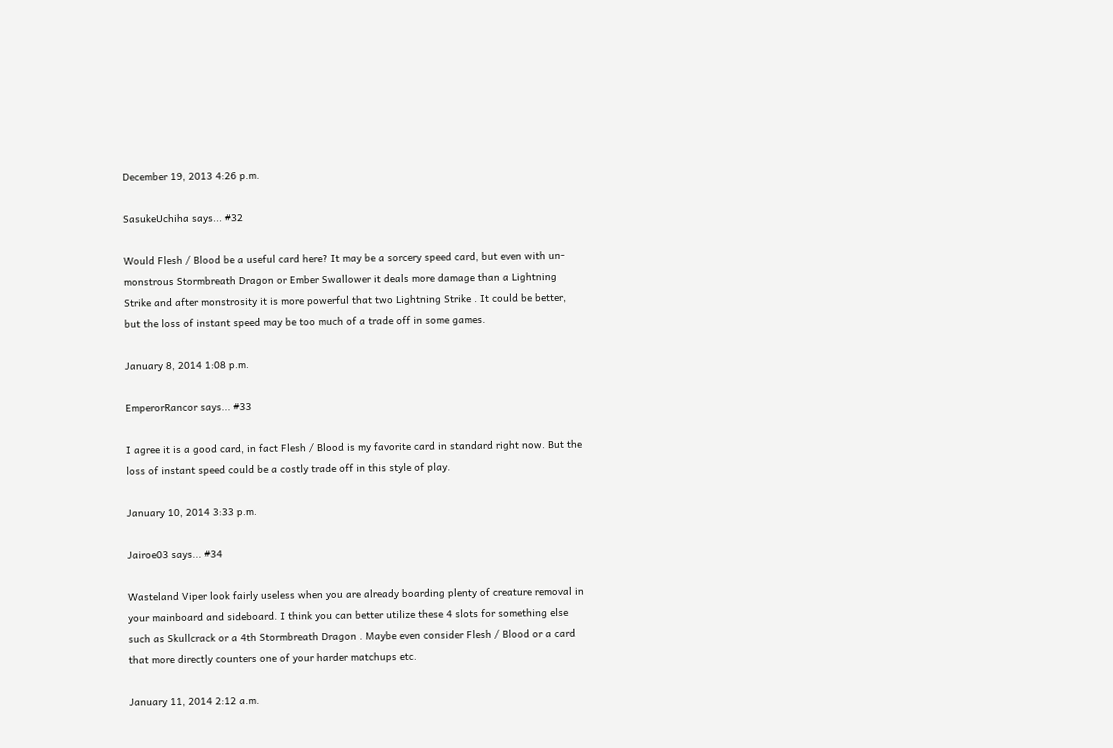December 19, 2013 4:26 p.m.

SasukeUchiha says... #32

Would Flesh / Blood be a useful card here? It may be a sorcery speed card, but even with un-monstrous Stormbreath Dragon or Ember Swallower it deals more damage than a Lightning Strike and after monstrosity it is more powerful that two Lightning Strike . It could be better, but the loss of instant speed may be too much of a trade off in some games.

January 8, 2014 1:08 p.m.

EmperorRancor says... #33

I agree it is a good card, in fact Flesh / Blood is my favorite card in standard right now. But the loss of instant speed could be a costly trade off in this style of play.

January 10, 2014 3:33 p.m.

Jairoe03 says... #34

Wasteland Viper look fairly useless when you are already boarding plenty of creature removal in your mainboard and sideboard. I think you can better utilize these 4 slots for something else such as Skullcrack or a 4th Stormbreath Dragon . Maybe even consider Flesh / Blood or a card that more directly counters one of your harder matchups etc.

January 11, 2014 2:12 a.m.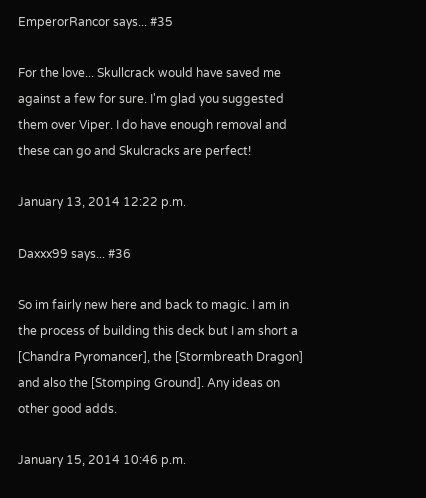EmperorRancor says... #35

For the love... Skullcrack would have saved me against a few for sure. I'm glad you suggested them over Viper. I do have enough removal and these can go and Skulcracks are perfect!

January 13, 2014 12:22 p.m.

Daxxx99 says... #36

So im fairly new here and back to magic. I am in the process of building this deck but I am short a [Chandra Pyromancer], the [Stormbreath Dragon] and also the [Stomping Ground]. Any ideas on other good adds.

January 15, 2014 10:46 p.m.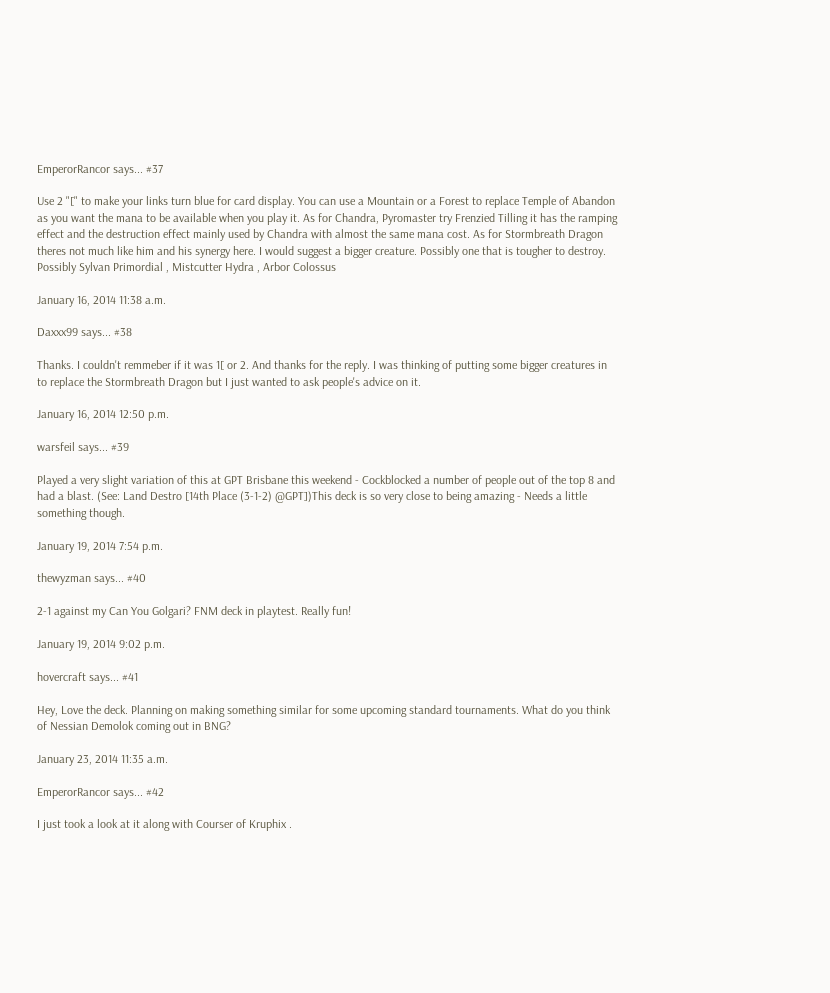EmperorRancor says... #37

Use 2 "[" to make your links turn blue for card display. You can use a Mountain or a Forest to replace Temple of Abandon as you want the mana to be available when you play it. As for Chandra, Pyromaster try Frenzied Tilling it has the ramping effect and the destruction effect mainly used by Chandra with almost the same mana cost. As for Stormbreath Dragon theres not much like him and his synergy here. I would suggest a bigger creature. Possibly one that is tougher to destroy. Possibly Sylvan Primordial , Mistcutter Hydra , Arbor Colossus

January 16, 2014 11:38 a.m.

Daxxx99 says... #38

Thanks. I couldn't remmeber if it was 1[ or 2. And thanks for the reply. I was thinking of putting some bigger creatures in to replace the Stormbreath Dragon but I just wanted to ask people's advice on it.

January 16, 2014 12:50 p.m.

warsfeil says... #39

Played a very slight variation of this at GPT Brisbane this weekend - Cockblocked a number of people out of the top 8 and had a blast. (See: Land Destro [14th Place (3-1-2) @GPT])This deck is so very close to being amazing - Needs a little something though.

January 19, 2014 7:54 p.m.

thewyzman says... #40

2-1 against my Can You Golgari? FNM deck in playtest. Really fun!

January 19, 2014 9:02 p.m.

hovercraft says... #41

Hey, Love the deck. Planning on making something similar for some upcoming standard tournaments. What do you think of Nessian Demolok coming out in BNG?

January 23, 2014 11:35 a.m.

EmperorRancor says... #42

I just took a look at it along with Courser of Kruphix .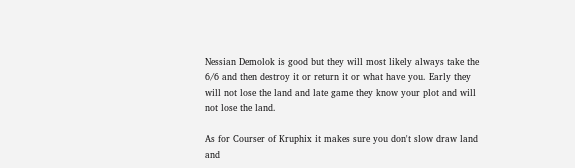Nessian Demolok is good but they will most likely always take the 6/6 and then destroy it or return it or what have you. Early they will not lose the land and late game they know your plot and will not lose the land.

As for Courser of Kruphix it makes sure you don't slow draw land and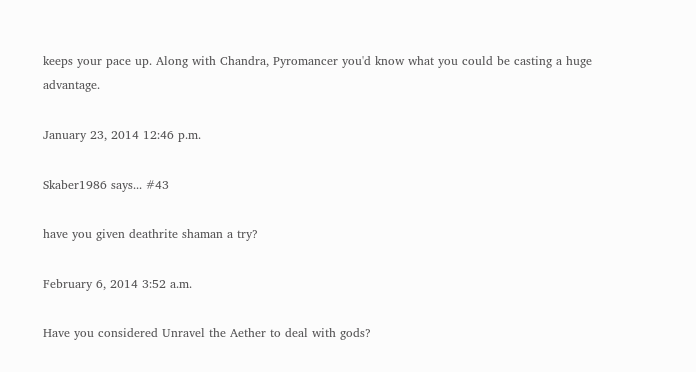keeps your pace up. Along with Chandra, Pyromancer you'd know what you could be casting a huge advantage.

January 23, 2014 12:46 p.m.

Skaber1986 says... #43

have you given deathrite shaman a try?

February 6, 2014 3:52 a.m.

Have you considered Unravel the Aether to deal with gods?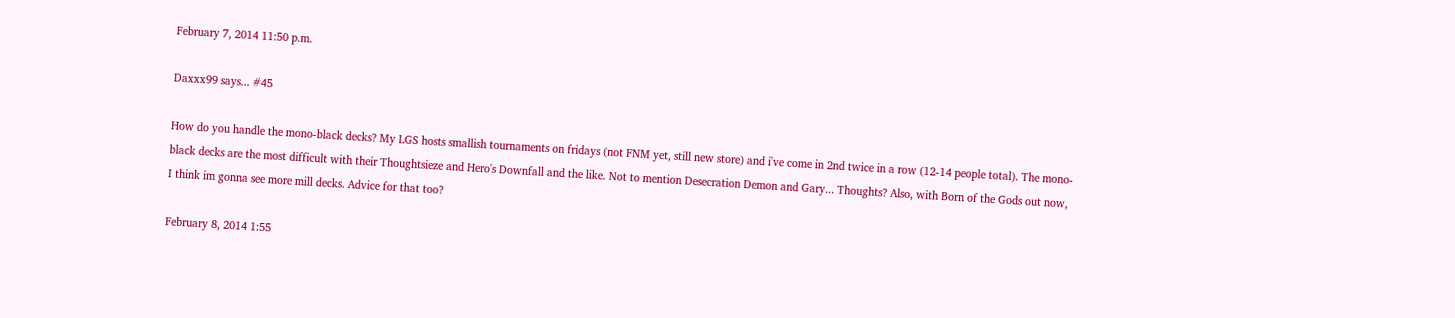February 7, 2014 11:50 p.m.

Daxxx99 says... #45

How do you handle the mono-black decks? My LGS hosts smallish tournaments on fridays (not FNM yet, still new store) and i've come in 2nd twice in a row (12-14 people total). The mono-black decks are the most difficult with their Thoughtsieze and Hero's Downfall and the like. Not to mention Desecration Demon and Gary... Thoughts? Also, with Born of the Gods out now, I think im gonna see more mill decks. Advice for that too?

February 8, 2014 1:55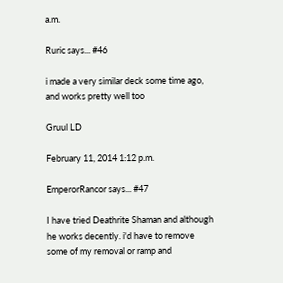a.m.

Ruric says... #46

i made a very similar deck some time ago, and works pretty well too

Gruul LD

February 11, 2014 1:12 p.m.

EmperorRancor says... #47

I have tried Deathrite Shaman and although he works decently. i'd have to remove some of my removal or ramp and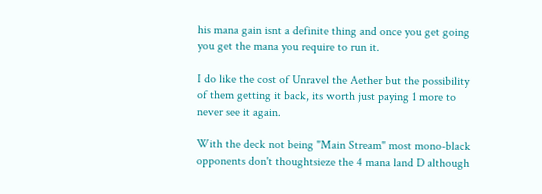his mana gain isnt a definite thing and once you get going you get the mana you require to run it.

I do like the cost of Unravel the Aether but the possibility of them getting it back, its worth just paying 1 more to never see it again.

With the deck not being "Main Stream" most mono-black opponents don't thoughtsieze the 4 mana land D although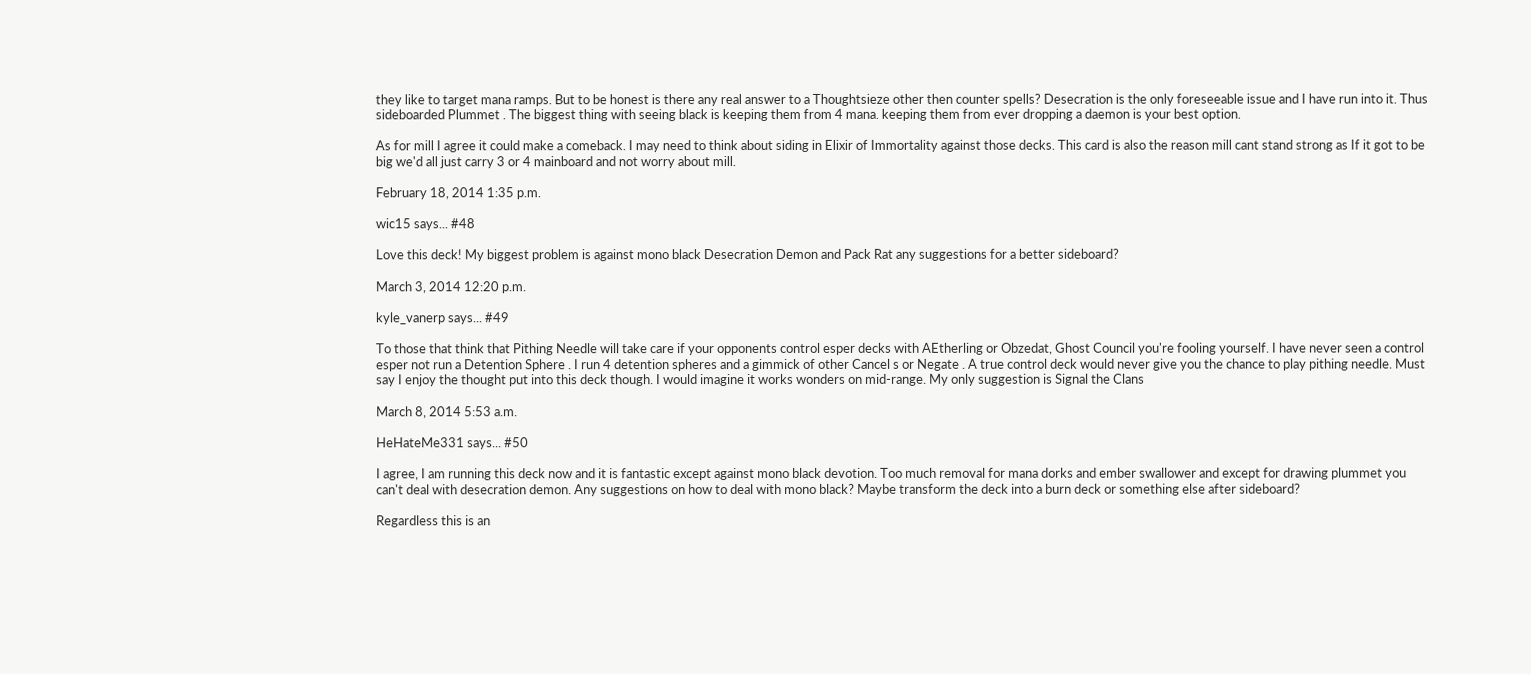they like to target mana ramps. But to be honest is there any real answer to a Thoughtsieze other then counter spells? Desecration is the only foreseeable issue and I have run into it. Thus sideboarded Plummet . The biggest thing with seeing black is keeping them from 4 mana. keeping them from ever dropping a daemon is your best option.

As for mill I agree it could make a comeback. I may need to think about siding in Elixir of Immortality against those decks. This card is also the reason mill cant stand strong as If it got to be big we'd all just carry 3 or 4 mainboard and not worry about mill.

February 18, 2014 1:35 p.m.

wic15 says... #48

Love this deck! My biggest problem is against mono black Desecration Demon and Pack Rat any suggestions for a better sideboard?

March 3, 2014 12:20 p.m.

kyle_vanerp says... #49

To those that think that Pithing Needle will take care if your opponents control esper decks with AEtherling or Obzedat, Ghost Council you're fooling yourself. I have never seen a control esper not run a Detention Sphere . I run 4 detention spheres and a gimmick of other Cancel s or Negate . A true control deck would never give you the chance to play pithing needle. Must say I enjoy the thought put into this deck though. I would imagine it works wonders on mid-range. My only suggestion is Signal the Clans

March 8, 2014 5:53 a.m.

HeHateMe331 says... #50

I agree, I am running this deck now and it is fantastic except against mono black devotion. Too much removal for mana dorks and ember swallower and except for drawing plummet you can't deal with desecration demon. Any suggestions on how to deal with mono black? Maybe transform the deck into a burn deck or something else after sideboard?

Regardless this is an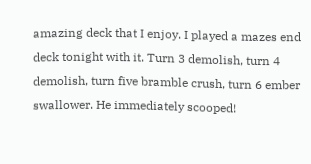amazing deck that I enjoy. I played a mazes end deck tonight with it. Turn 3 demolish, turn 4 demolish, turn five bramble crush, turn 6 ember swallower. He immediately scooped!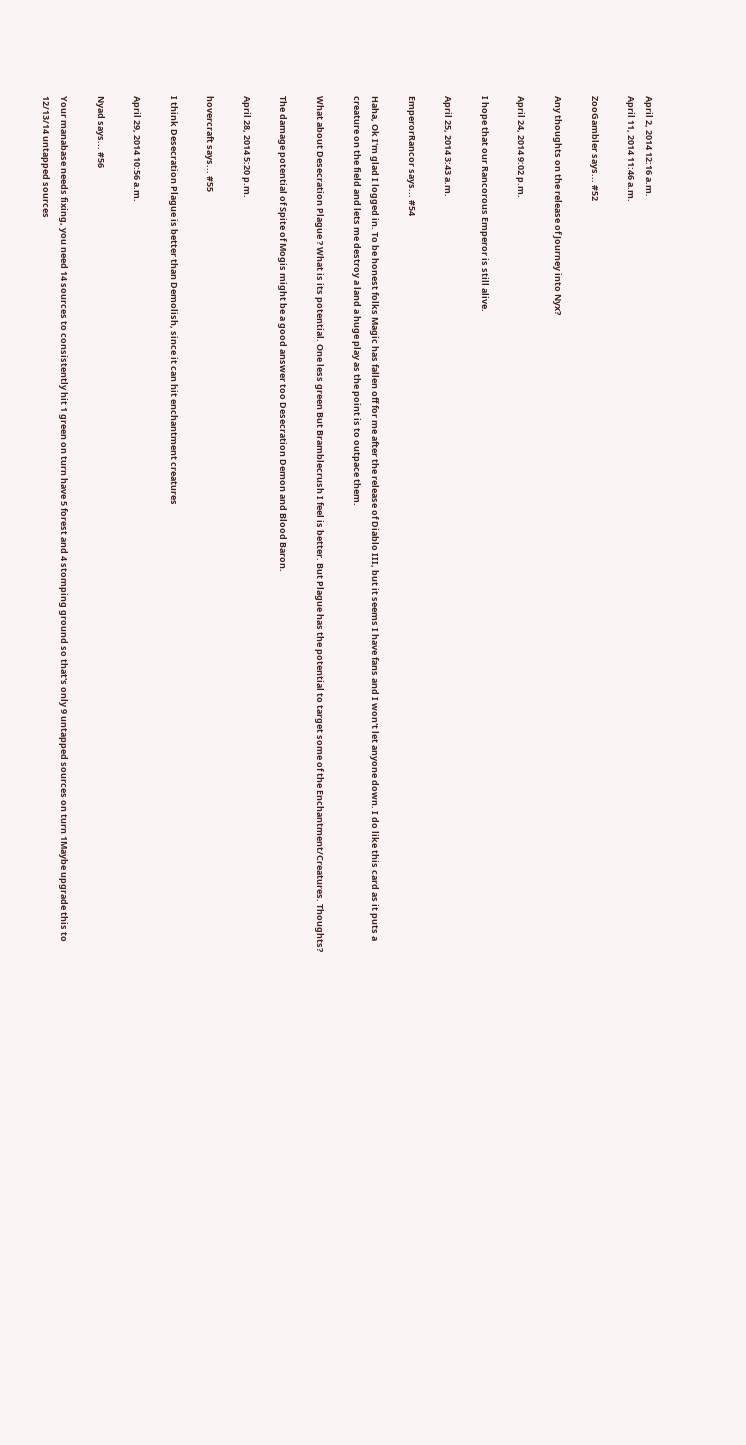April 2, 2014 12:16 a.m.
April 11, 2014 11:46 a.m.

ZooGambler says... #52

Any thoughts on the release of Journey into Nyx?

April 24, 2014 9:02 p.m.

I hope that our Rancorous Emperor is still alive.

April 25, 2014 3:43 a.m.

EmperorRancor says... #54

Haha, Ok I'm glad I logged in. To be honest folks Magic has fallen off for me after the release of Diablo III, but it seems I have fans and I won't let anyone down. I do like this card as it puts a creature on the field and lets me destroy a land a huge play as the point is to outpace them.

What about Desecration Plague ? What is its potential. One less green But Bramblecrush I feel is better. But Plague has the potential to target some of the Enchantment/Creatures. Thoughts?

The damage potential of Spite of Mogis might be a good answer too Desecration Demon and Blood Baron.

April 28, 2014 5:20 p.m.

hovercraft says... #55

I think Desecration Plague is better than Demolish, since it can hit enchantment creatures

April 29, 2014 10:56 a.m.

Nyad says... #56

Your manabase needs fixing, you need 14 sources to consistently hit 1 green on turn have 5 forest and 4 stomping ground so that's only 9 untapped sources on turn 1Maybe upgrade this to 12/13/14 untapped sources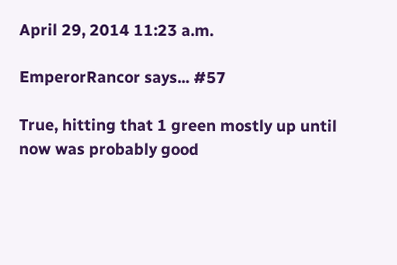April 29, 2014 11:23 a.m.

EmperorRancor says... #57

True, hitting that 1 green mostly up until now was probably good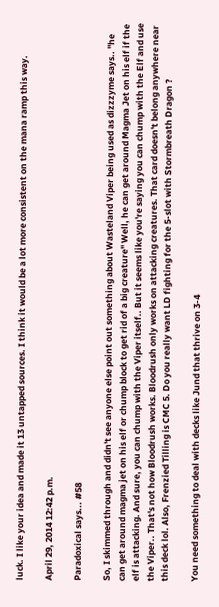luck. I like your idea and made it 13 untapped sources. I think it would be a lot more consistent on the mana ramp this way.

April 29, 2014 12:42 p.m.

Paradoxical says... #58

So, I skimmed through and didn't see anyone else point out something about Wasteland Viper being used as dizzzyme says.. "he can get around magma jet on his elf or chump block to get rid of a big creature" Well, he can get around Magma Jet on his elf if the elf is attacking. And sure, you can chump with the Viper itself.. But it seems like you're saying you can chump with the Elf and use the Viper.. That's not how Bloodrush works. Bloodrush only works on attacking creatures. That card doesn't belong anywhere near this deck lol. Also, Frenzied Tilling is CMC 5. Do you really want LD fighting for the 5-slot with Stormbreath Dragon ?

You need something to deal with decks like Jund that thrive on 3-4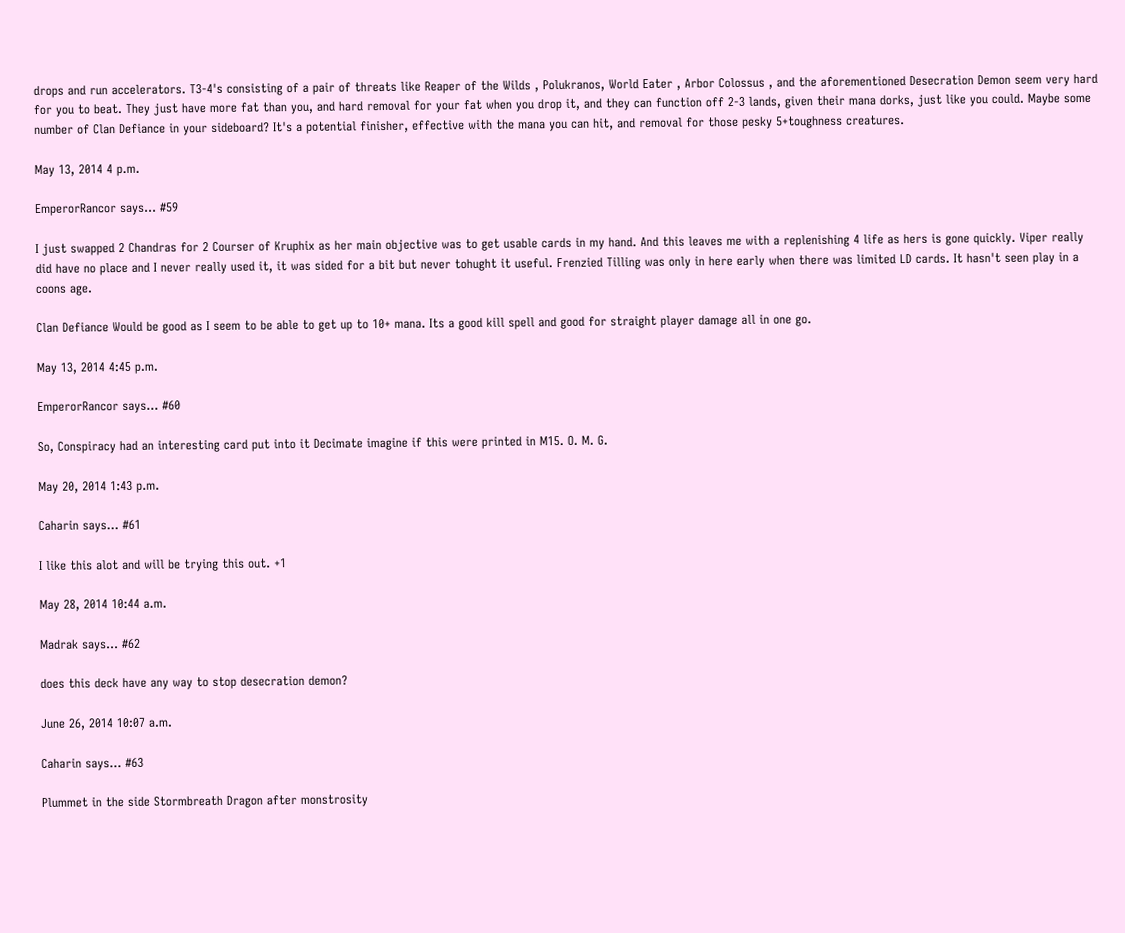drops and run accelerators. T3-4's consisting of a pair of threats like Reaper of the Wilds , Polukranos, World Eater , Arbor Colossus , and the aforementioned Desecration Demon seem very hard for you to beat. They just have more fat than you, and hard removal for your fat when you drop it, and they can function off 2-3 lands, given their mana dorks, just like you could. Maybe some number of Clan Defiance in your sideboard? It's a potential finisher, effective with the mana you can hit, and removal for those pesky 5+toughness creatures.

May 13, 2014 4 p.m.

EmperorRancor says... #59

I just swapped 2 Chandras for 2 Courser of Kruphix as her main objective was to get usable cards in my hand. And this leaves me with a replenishing 4 life as hers is gone quickly. Viper really did have no place and I never really used it, it was sided for a bit but never tohught it useful. Frenzied Tilling was only in here early when there was limited LD cards. It hasn't seen play in a coons age.

Clan Defiance Would be good as I seem to be able to get up to 10+ mana. Its a good kill spell and good for straight player damage all in one go.

May 13, 2014 4:45 p.m.

EmperorRancor says... #60

So, Conspiracy had an interesting card put into it Decimate imagine if this were printed in M15. O. M. G.

May 20, 2014 1:43 p.m.

Caharin says... #61

I like this alot and will be trying this out. +1

May 28, 2014 10:44 a.m.

Madrak says... #62

does this deck have any way to stop desecration demon?

June 26, 2014 10:07 a.m.

Caharin says... #63

Plummet in the side Stormbreath Dragon after monstrosity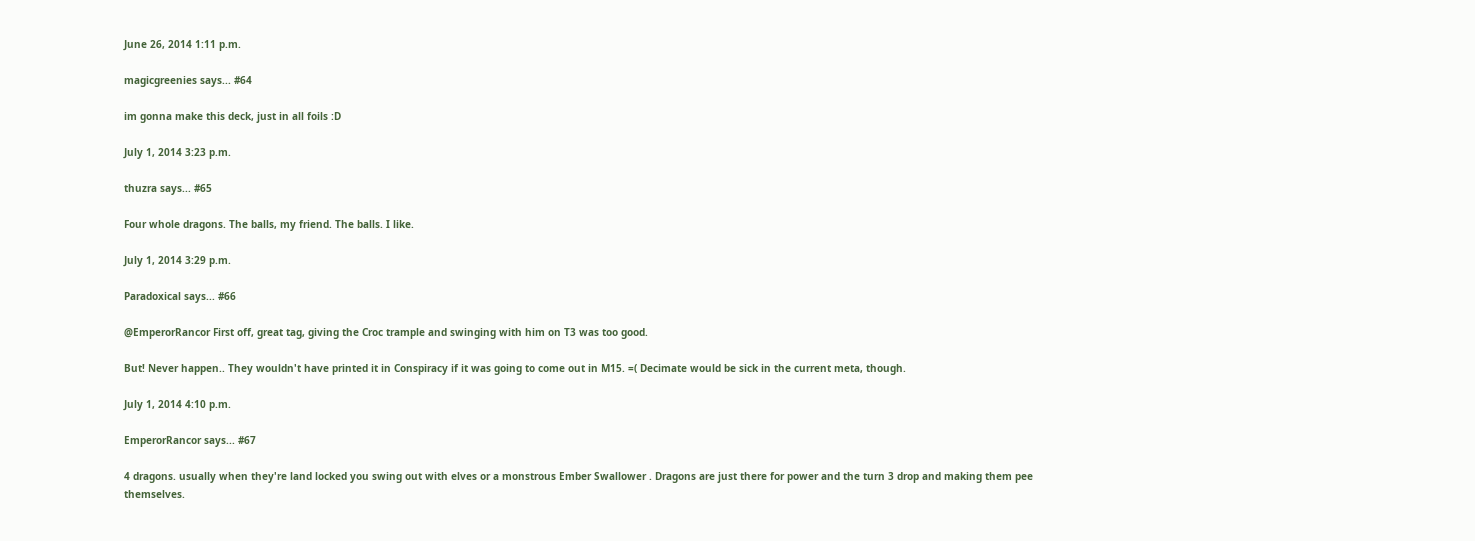June 26, 2014 1:11 p.m.

magicgreenies says... #64

im gonna make this deck, just in all foils :D

July 1, 2014 3:23 p.m.

thuzra says... #65

Four whole dragons. The balls, my friend. The balls. I like.

July 1, 2014 3:29 p.m.

Paradoxical says... #66

@EmperorRancor First off, great tag, giving the Croc trample and swinging with him on T3 was too good.

But! Never happen.. They wouldn't have printed it in Conspiracy if it was going to come out in M15. =( Decimate would be sick in the current meta, though.

July 1, 2014 4:10 p.m.

EmperorRancor says... #67

4 dragons. usually when they're land locked you swing out with elves or a monstrous Ember Swallower . Dragons are just there for power and the turn 3 drop and making them pee themselves.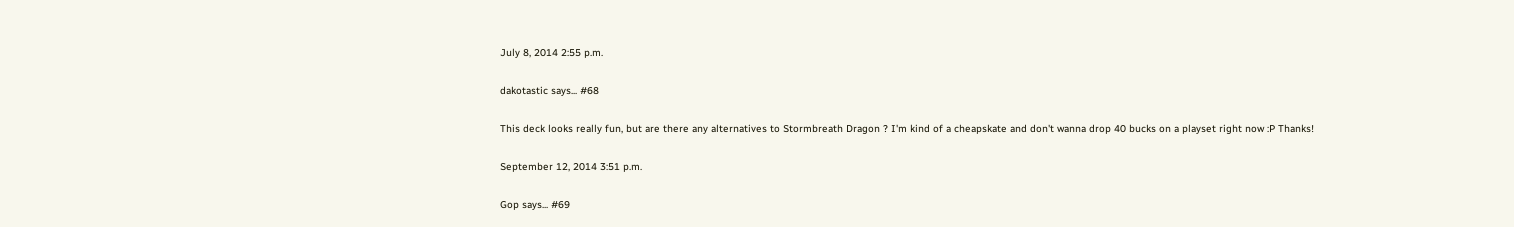July 8, 2014 2:55 p.m.

dakotastic says... #68

This deck looks really fun, but are there any alternatives to Stormbreath Dragon ? I'm kind of a cheapskate and don't wanna drop 40 bucks on a playset right now :P Thanks!

September 12, 2014 3:51 p.m.

Gop says... #69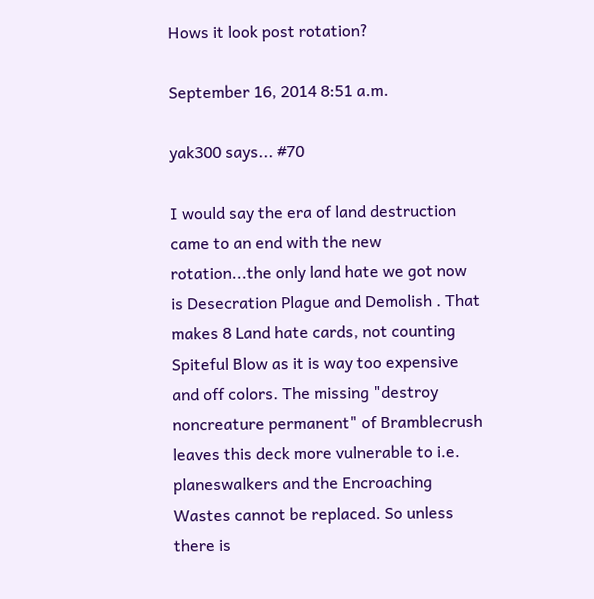Hows it look post rotation?

September 16, 2014 8:51 a.m.

yak300 says... #70

I would say the era of land destruction came to an end with the new rotation...the only land hate we got now is Desecration Plague and Demolish . That makes 8 Land hate cards, not counting Spiteful Blow as it is way too expensive and off colors. The missing "destroy noncreature permanent" of Bramblecrush leaves this deck more vulnerable to i.e. planeswalkers and the Encroaching Wastes cannot be replaced. So unless there is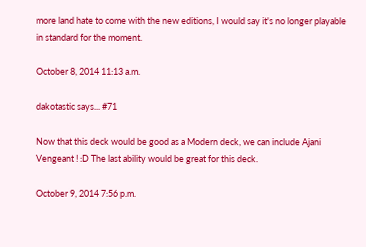more land hate to come with the new editions, I would say it's no longer playable in standard for the moment.

October 8, 2014 11:13 a.m.

dakotastic says... #71

Now that this deck would be good as a Modern deck, we can include Ajani Vengeant ! :D The last ability would be great for this deck.

October 9, 2014 7:56 p.m.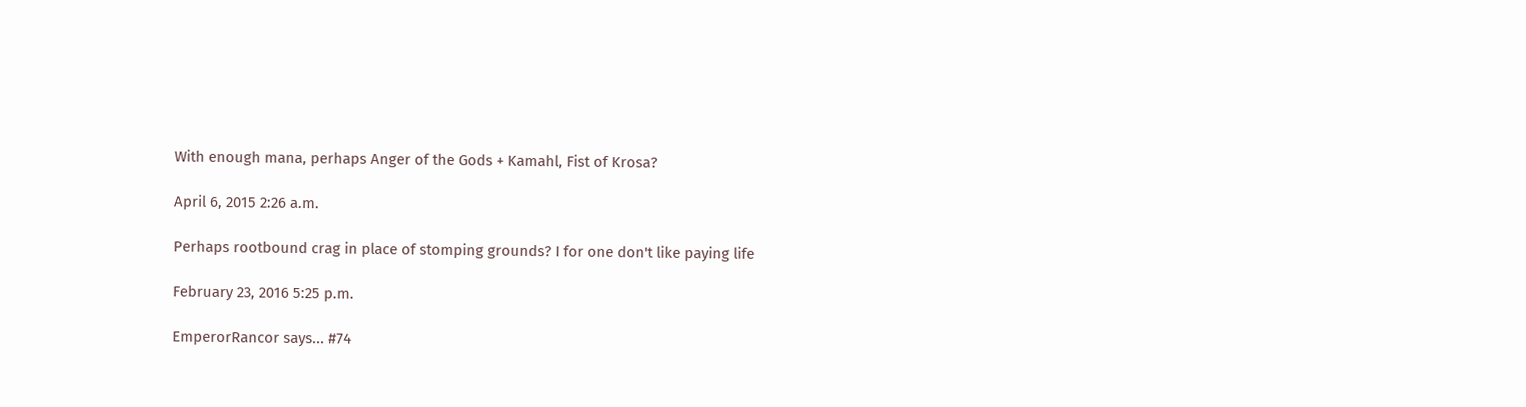With enough mana, perhaps Anger of the Gods + Kamahl, Fist of Krosa?

April 6, 2015 2:26 a.m.

Perhaps rootbound crag in place of stomping grounds? I for one don't like paying life

February 23, 2016 5:25 p.m.

EmperorRancor says... #74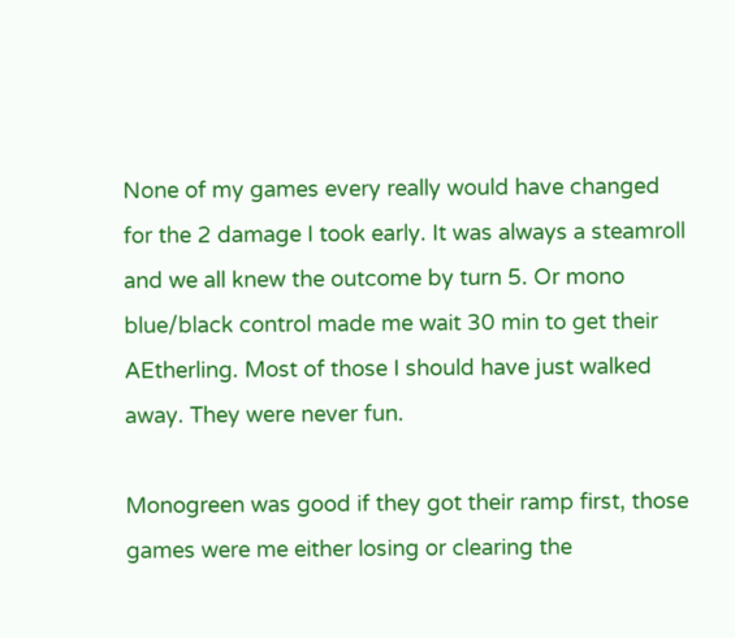None of my games every really would have changed for the 2 damage I took early. It was always a steamroll and we all knew the outcome by turn 5. Or mono blue/black control made me wait 30 min to get their AEtherling. Most of those I should have just walked away. They were never fun.

Monogreen was good if they got their ramp first, those games were me either losing or clearing the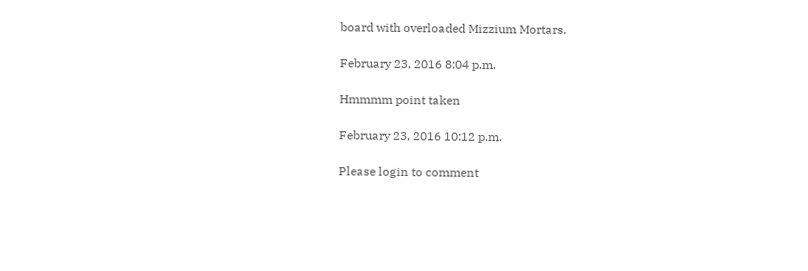board with overloaded Mizzium Mortars.

February 23, 2016 8:04 p.m.

Hmmmm point taken

February 23, 2016 10:12 p.m.

Please login to comment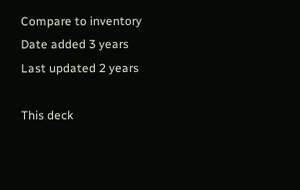Compare to inventory
Date added 3 years
Last updated 2 years

This deck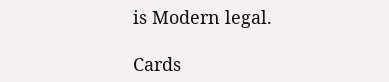is Modern legal.

Cards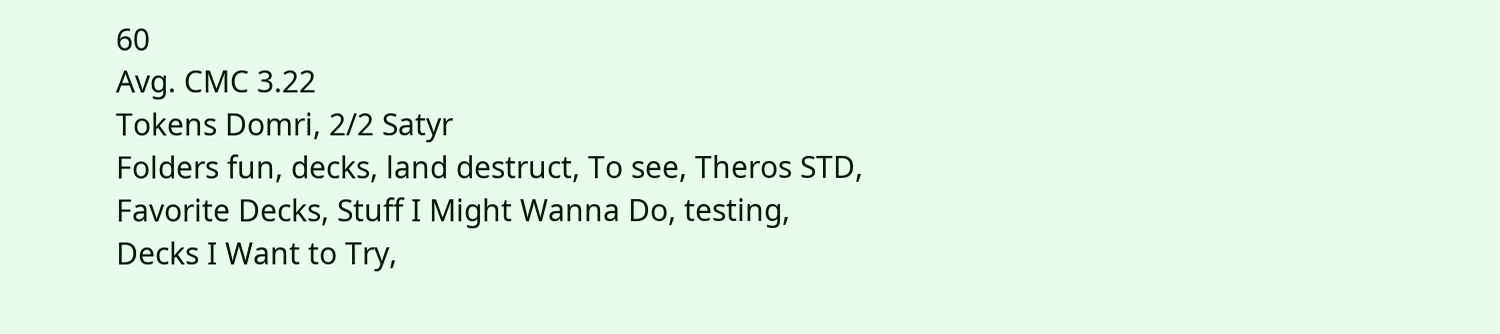60
Avg. CMC 3.22
Tokens Domri, 2/2 Satyr
Folders fun, decks, land destruct, To see, Theros STD, Favorite Decks, Stuff I Might Wanna Do, testing, Decks I Want to Try,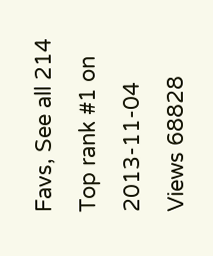Favs, See all 214
Top rank #1 on 2013-11-04
Views 68828